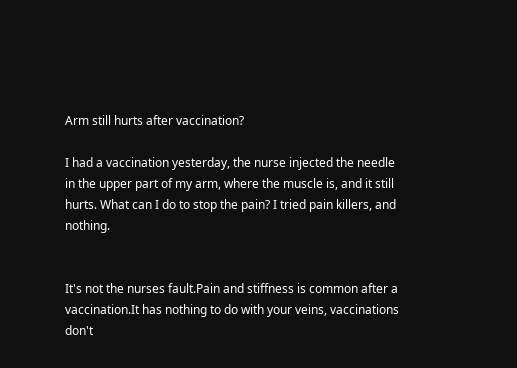Arm still hurts after vaccination?

I had a vaccination yesterday, the nurse injected the needle in the upper part of my arm, where the muscle is, and it still hurts. What can I do to stop the pain? I tried pain killers, and nothing.


It's not the nurses fault.Pain and stiffness is common after a vaccination.It has nothing to do with your veins, vaccinations don't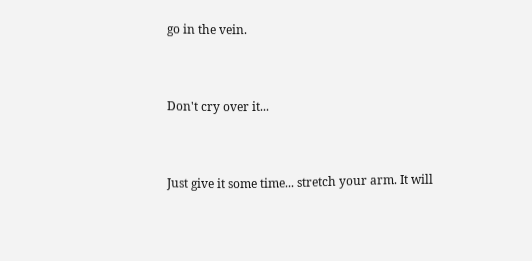go in the vein.


Don't cry over it...


Just give it some time... stretch your arm. It will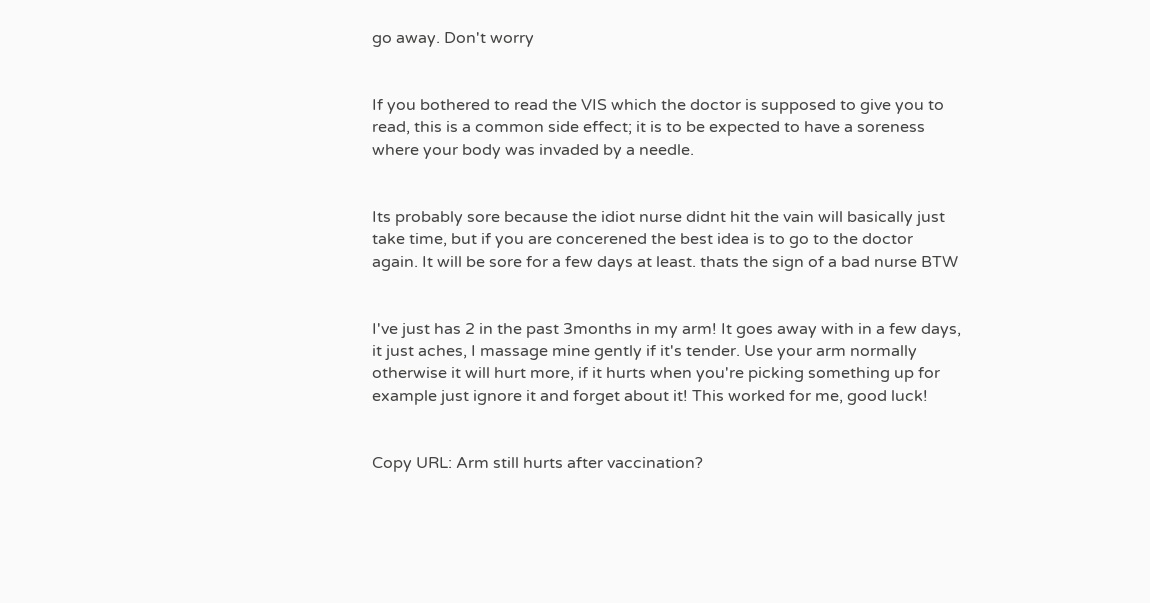go away. Don't worry


If you bothered to read the VIS which the doctor is supposed to give you to read, this is a common side effect; it is to be expected to have a soreness where your body was invaded by a needle.


Its probably sore because the idiot nurse didnt hit the vain will basically just take time, but if you are concerened the best idea is to go to the doctor again. It will be sore for a few days at least. thats the sign of a bad nurse BTW


I've just has 2 in the past 3months in my arm! It goes away with in a few days, it just aches, I massage mine gently if it's tender. Use your arm normally otherwise it will hurt more, if it hurts when you're picking something up for example just ignore it and forget about it! This worked for me, good luck!


Copy URL: Arm still hurts after vaccination?